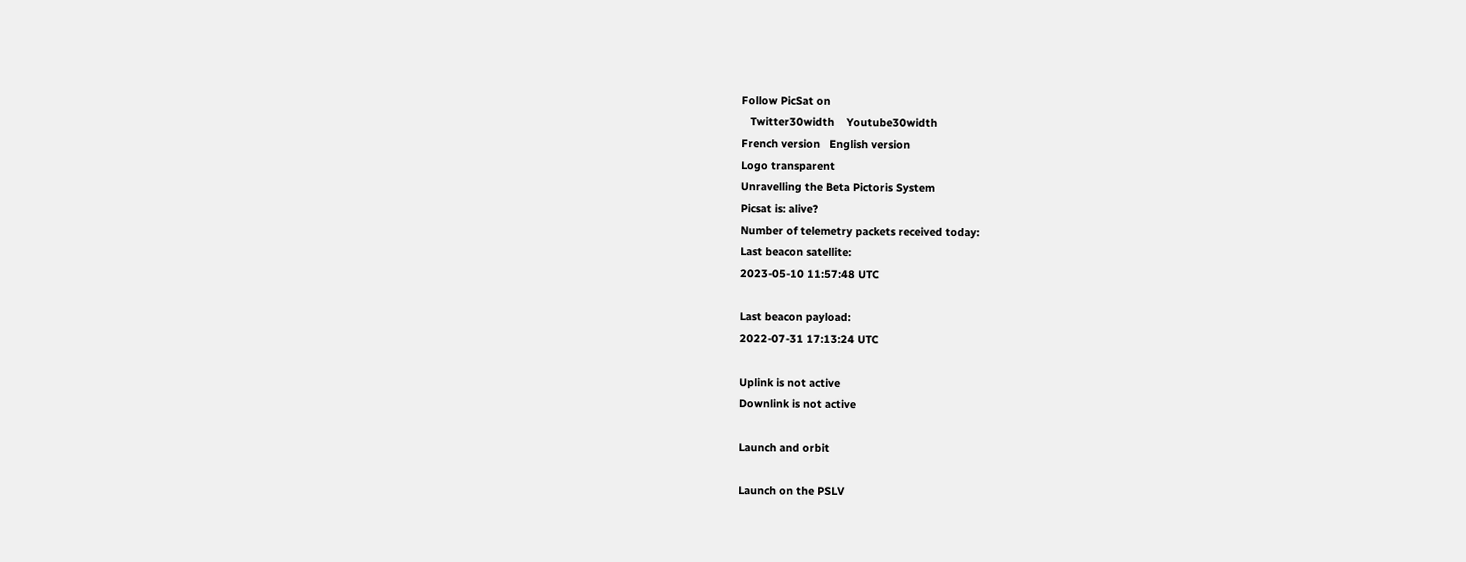Follow PicSat on
   Twitter30width    Youtube30width
French version   English version
Logo transparent
Unravelling the Beta Pictoris System
Picsat is: alive?
Number of telemetry packets received today:
Last beacon satellite:
2023-05-10 11:57:48 UTC

Last beacon payload:
2022-07-31 17:13:24 UTC

Uplink is not active
Downlink is not active

Launch and orbit

Launch on the PSLV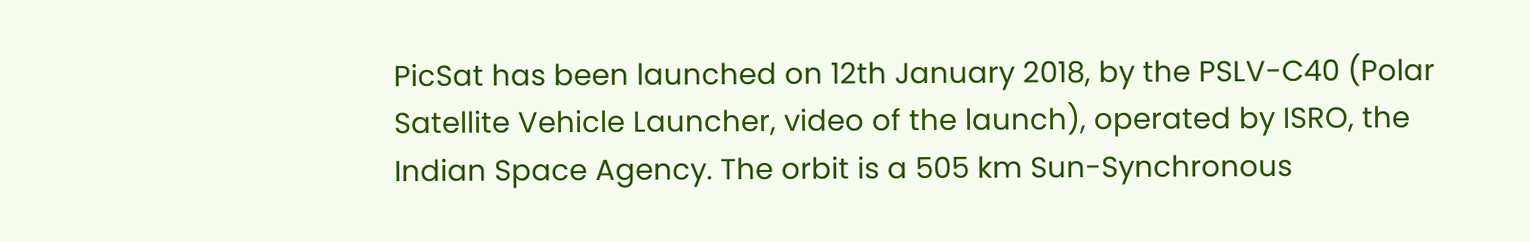PicSat has been launched on 12th January 2018, by the PSLV-C40 (Polar Satellite Vehicle Launcher, video of the launch), operated by ISRO, the Indian Space Agency. The orbit is a 505 km Sun-Synchronous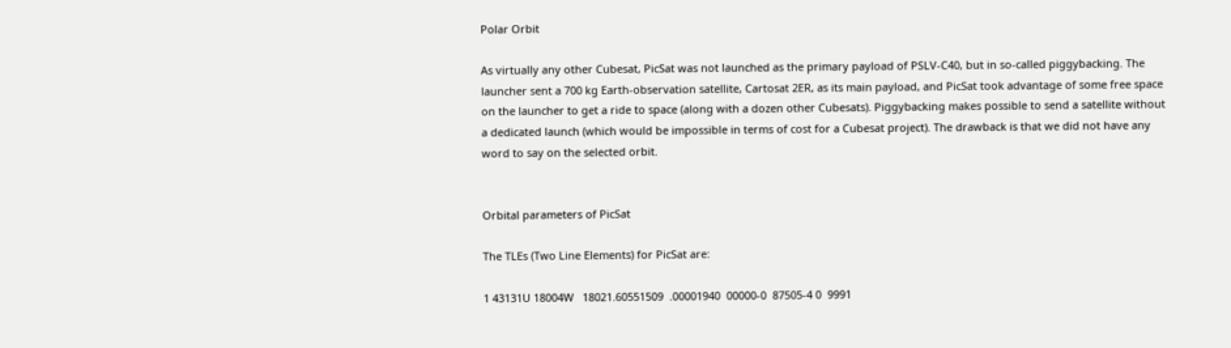Polar Orbit

As virtually any other Cubesat, PicSat was not launched as the primary payload of PSLV-C40, but in so-called piggybacking. The launcher sent a 700 kg Earth-observation satellite, Cartosat 2ER, as its main payload, and PicSat took advantage of some free space on the launcher to get a ride to space (along with a dozen other Cubesats). Piggybacking makes possible to send a satellite without a dedicated launch (which would be impossible in terms of cost for a Cubesat project). The drawback is that we did not have any word to say on the selected orbit.


Orbital parameters of PicSat

The TLEs (Two Line Elements) for PicSat are:

1 43131U 18004W   18021.60551509  .00001940  00000-0  87505-4 0  9991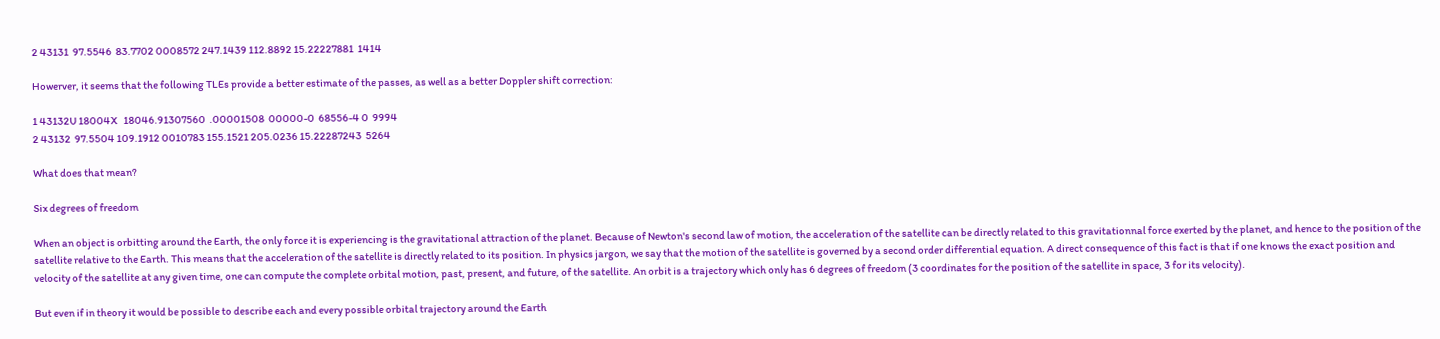2 43131  97.5546  83.7702 0008572 247.1439 112.8892 15.22227881  1414

Howerver, it seems that the following TLEs provide a better estimate of the passes, as well as a better Doppler shift correction:

1 43132U 18004X   18046.91307560  .00001508  00000-0  68556-4 0  9994
2 43132  97.5504 109.1912 0010783 155.1521 205.0236 15.22287243  5264

What does that mean?

Six degrees of freedom

When an object is orbitting around the Earth, the only force it is experiencing is the gravitational attraction of the planet. Because of Newton's second law of motion, the acceleration of the satellite can be directly related to this gravitationnal force exerted by the planet, and hence to the position of the satellite relative to the Earth. This means that the acceleration of the satellite is directly related to its position. In physics jargon, we say that the motion of the satellite is governed by a second order differential equation. A direct consequence of this fact is that if one knows the exact position and velocity of the satellite at any given time, one can compute the complete orbital motion, past, present, and future, of the satellite. An orbit is a trajectory which only has 6 degrees of freedom (3 coordinates for the position of the satellite in space, 3 for its velocity).

But even if in theory it would be possible to describe each and every possible orbital trajectory around the Earth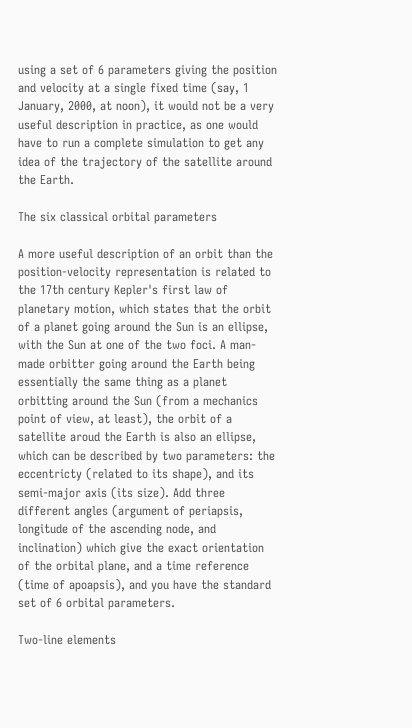using a set of 6 parameters giving the position and velocity at a single fixed time (say, 1 January, 2000, at noon), it would not be a very useful description in practice, as one would have to run a complete simulation to get any idea of the trajectory of the satellite around the Earth.

The six classical orbital parameters

A more useful description of an orbit than the position-velocity representation is related to the 17th century Kepler's first law of planetary motion, which states that the orbit of a planet going around the Sun is an ellipse, with the Sun at one of the two foci. A man-made orbitter going around the Earth being essentially the same thing as a planet orbitting around the Sun (from a mechanics point of view, at least), the orbit of a satellite aroud the Earth is also an ellipse, which can be described by two parameters: the eccentricty (related to its shape), and its semi-major axis (its size). Add three different angles (argument of periapsis, longitude of the ascending node, and inclination) which give the exact orientation of the orbital plane, and a time reference (time of apoapsis), and you have the standard set of 6 orbital parameters.

Two-line elements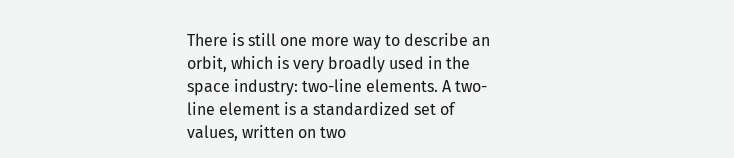There is still one more way to describe an orbit, which is very broadly used in the space industry: two-line elements. A two-line element is a standardized set of values, written on two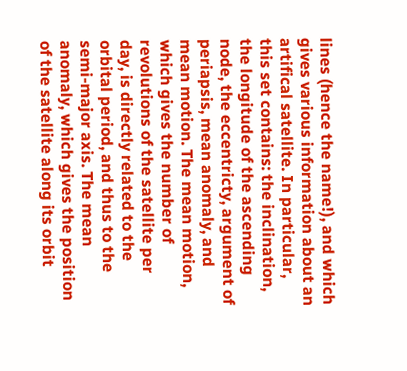lines (hence the name!), and which gives various information about an artifical satellite. In particular, this set contains: the inclination, the longitude of the ascending node, the eccentricty, argument of periapsis, mean anomaly, and mean motion. The mean motion, which gives the number of revolutions of the satellite per day, is directly related to the orbital period, and thus to the semi-major axis. The mean anomaly, which gives the position of the satellite along its orbit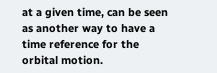at a given time, can be seen as another way to have a time reference for the orbital motion.